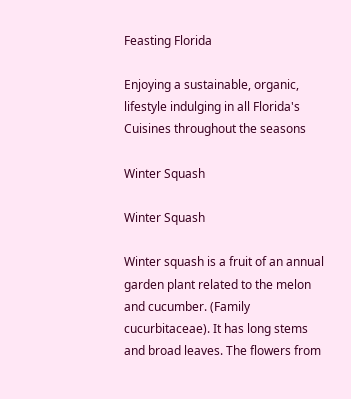Feasting Florida

Enjoying a sustainable, organic, lifestyle indulging in all Florida's Cuisines throughout the seasons

Winter Squash

Winter Squash

Winter squash is a fruit of an annual garden plant related to the melon and cucumber. (Family cucurbitaceae). It has long stems and broad leaves. The flowers from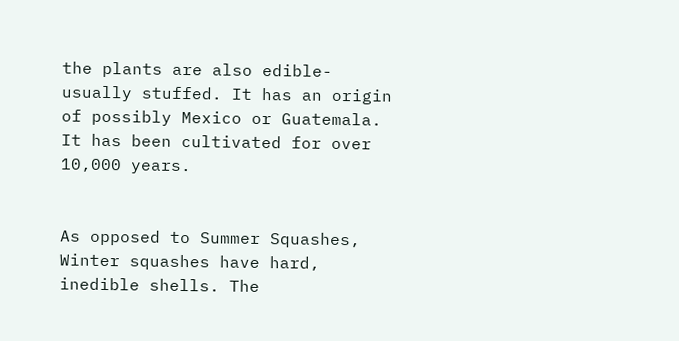the plants are also edible- usually stuffed. It has an origin of possibly Mexico or Guatemala. It has been cultivated for over 10,000 years.


As opposed to Summer Squashes, Winter squashes have hard, inedible shells. The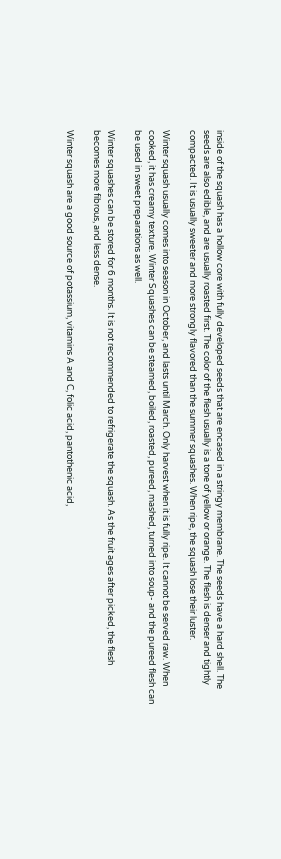inside of the squash has a hollow core with fully developed seeds that are encased in a stringy membrane. The seeds have a hard shell. The seeds are also edible, and are usually roasted first. The color of the flesh usually is a tone of yellow or orange. The flesh is denser and tightly compacted. It is usually sweeter and more strongly flavored than the summer squashes. When ripe, the squash lose their luster.

Winter squash usually comes into season in October, and lasts until March. Only harvest when it is fully ripe. It cannot be served raw. When cooked, it has creamy texture. Winter Squashes can be steamed, boiled, roasted, pureed, mashed, turned into soup- and the pureed flesh can be used in sweet preparations as well.

Winter squashes can be stored for 6 months. It is not recommended to refrigerate the squash. As the fruit ages after picked, the flesh becomes more fibrous, and less dense.

Winter squash are a good source of potassium, vitamins A and C, folic acid, pantothenic acid,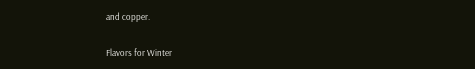and copper.

Flavors for Winter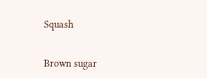Squash


Brown sugar